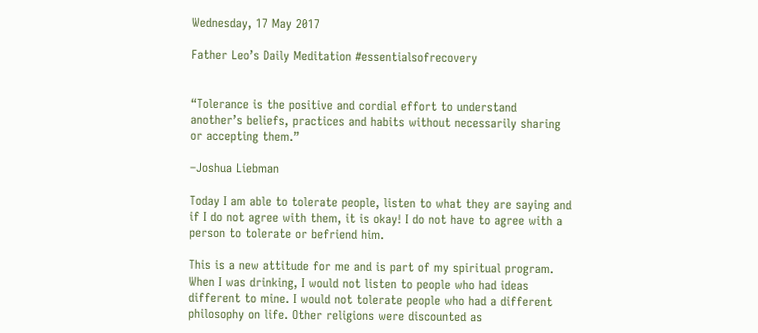Wednesday, 17 May 2017

Father Leo’s Daily Meditation #essentialsofrecovery


“Tolerance is the positive and cordial effort to understand
another’s beliefs, practices and habits without necessarily sharing
or accepting them.”

–Joshua Liebman

Today I am able to tolerate people, listen to what they are saying and
if I do not agree with them, it is okay! I do not have to agree with a
person to tolerate or befriend him.

This is a new attitude for me and is part of my spiritual program.
When I was drinking, I would not listen to people who had ideas
different to mine. I would not tolerate people who had a different
philosophy on life. Other religions were discounted as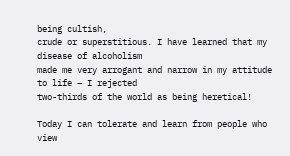being cultish,
crude or superstitious. I have learned that my disease of alcoholism
made me very arrogant and narrow in my attitude to life – I rejected
two-thirds of the world as being heretical!

Today I can tolerate and learn from people who view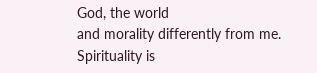God, the world
and morality differently from me. Spirituality is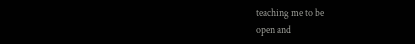teaching me to be
open and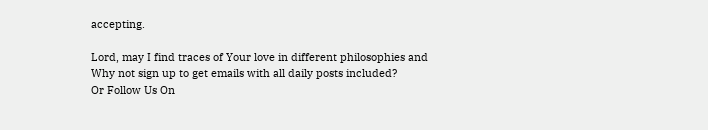accepting.

Lord, may I find traces of Your love in different philosophies and
Why not sign up to get emails with all daily posts included?
Or Follow Us On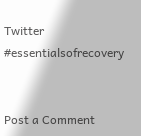Twitter #essentialsofrecovery


Post a Comment